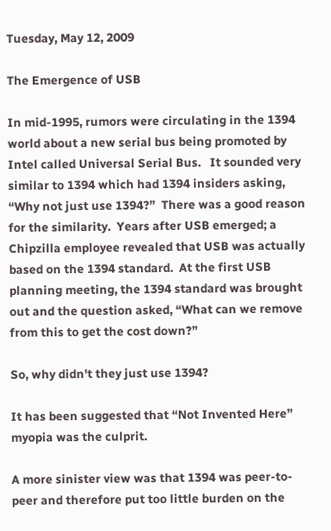Tuesday, May 12, 2009

The Emergence of USB

In mid-1995, rumors were circulating in the 1394 world about a new serial bus being promoted by Intel called Universal Serial Bus.   It sounded very similar to 1394 which had 1394 insiders asking, “Why not just use 1394?”  There was a good reason for the similarity.  Years after USB emerged; a Chipzilla employee revealed that USB was actually based on the 1394 standard.  At the first USB planning meeting, the 1394 standard was brought out and the question asked, “What can we remove from this to get the cost down?”

So, why didn't they just use 1394?

It has been suggested that “Not Invented Here” myopia was the culprit.

A more sinister view was that 1394 was peer-to-peer and therefore put too little burden on the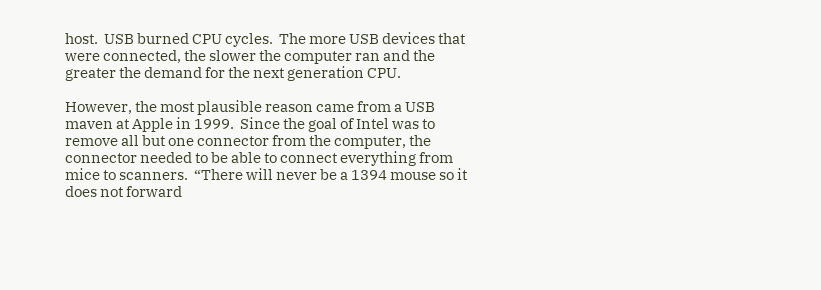host.  USB burned CPU cycles.  The more USB devices that were connected, the slower the computer ran and the greater the demand for the next generation CPU.

However, the most plausible reason came from a USB maven at Apple in 1999.  Since the goal of Intel was to remove all but one connector from the computer, the connector needed to be able to connect everything from mice to scanners.  “There will never be a 1394 mouse so it does not forward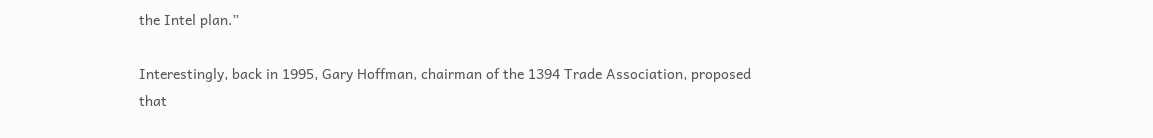the Intel plan.”

Interestingly, back in 1995, Gary Hoffman, chairman of the 1394 Trade Association, proposed that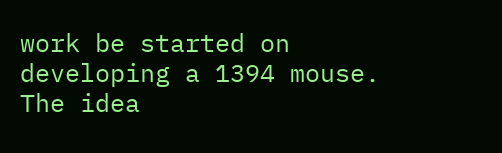work be started on developing a 1394 mouse. The idea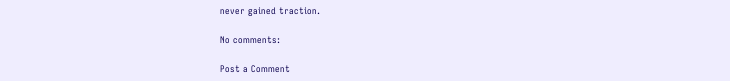never gained traction.

No comments:

Post a Comment